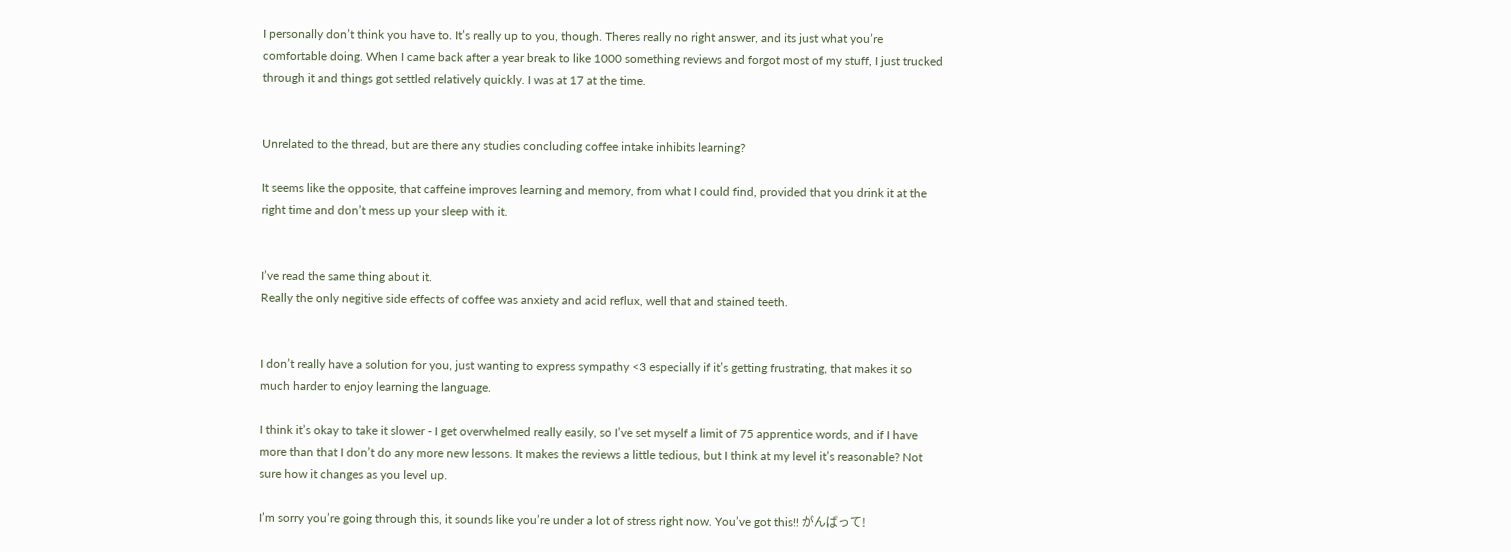I personally don’t think you have to. It’s really up to you, though. Theres really no right answer, and its just what you’re comfortable doing. When I came back after a year break to like 1000 something reviews and forgot most of my stuff, I just trucked through it and things got settled relatively quickly. I was at 17 at the time.


Unrelated to the thread, but are there any studies concluding coffee intake inhibits learning?

It seems like the opposite, that caffeine improves learning and memory, from what I could find, provided that you drink it at the right time and don’t mess up your sleep with it.


I’ve read the same thing about it.
Really the only negitive side effects of coffee was anxiety and acid reflux, well that and stained teeth.


I don’t really have a solution for you, just wanting to express sympathy <3 especially if it’s getting frustrating, that makes it so much harder to enjoy learning the language.

I think it’s okay to take it slower - I get overwhelmed really easily, so I’ve set myself a limit of 75 apprentice words, and if I have more than that I don’t do any more new lessons. It makes the reviews a little tedious, but I think at my level it’s reasonable? Not sure how it changes as you level up.

I’m sorry you’re going through this, it sounds like you’re under a lot of stress right now. You’ve got this!! がんばって!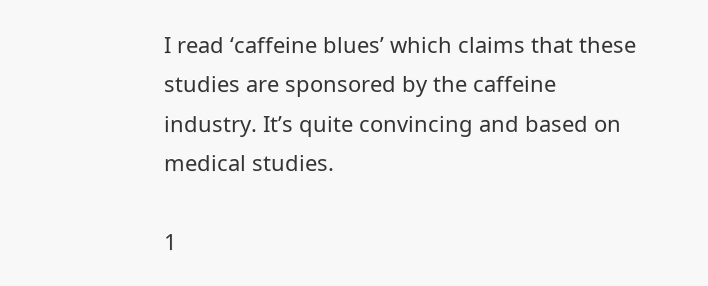I read ‘caffeine blues’ which claims that these studies are sponsored by the caffeine industry. It’s quite convincing and based on medical studies.

1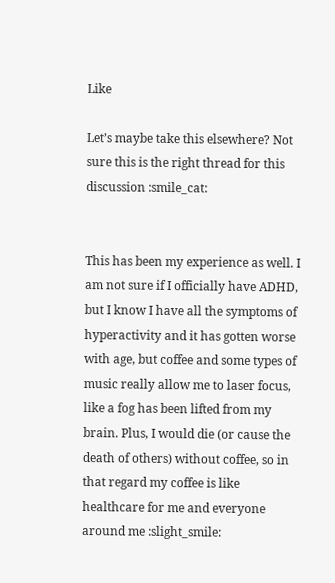Like

Let’s maybe take this elsewhere? Not sure this is the right thread for this discussion :smile_cat:


This has been my experience as well. I am not sure if I officially have ADHD, but I know I have all the symptoms of hyperactivity and it has gotten worse with age, but coffee and some types of music really allow me to laser focus, like a fog has been lifted from my brain. Plus, I would die (or cause the death of others) without coffee, so in that regard my coffee is like healthcare for me and everyone around me :slight_smile: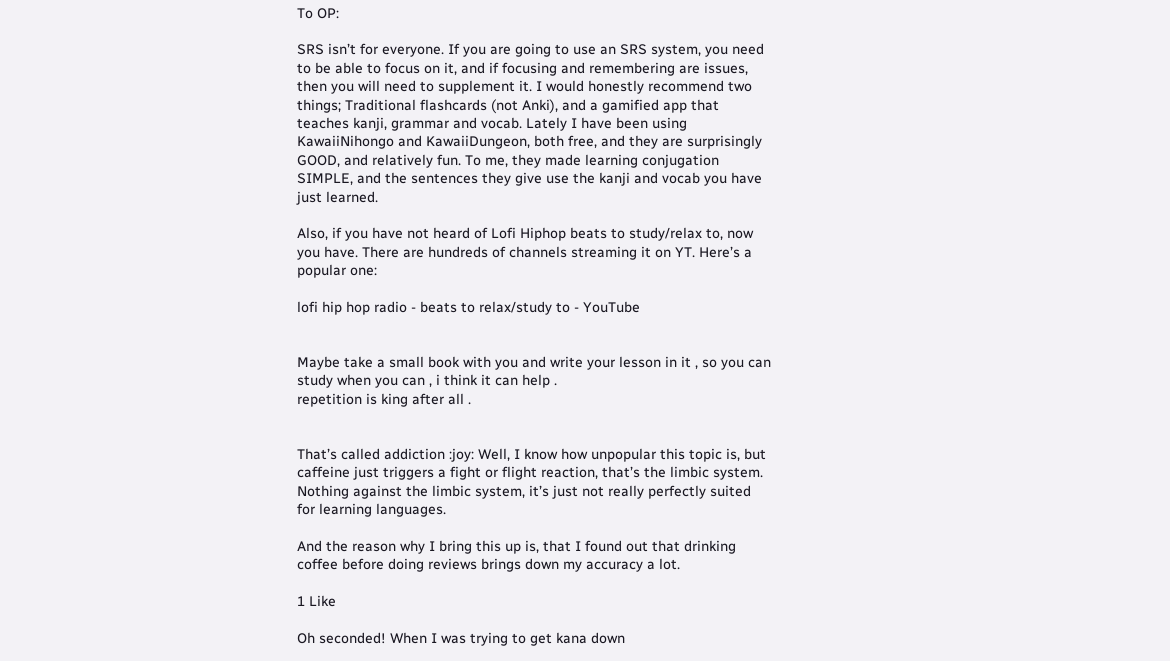To OP:

SRS isn’t for everyone. If you are going to use an SRS system, you need to be able to focus on it, and if focusing and remembering are issues, then you will need to supplement it. I would honestly recommend two things; Traditional flashcards (not Anki), and a gamified app that teaches kanji, grammar and vocab. Lately I have been using KawaiiNihongo and KawaiiDungeon, both free, and they are surprisingly GOOD, and relatively fun. To me, they made learning conjugation SIMPLE, and the sentences they give use the kanji and vocab you have just learned.

Also, if you have not heard of Lofi Hiphop beats to study/relax to, now you have. There are hundreds of channels streaming it on YT. Here’s a popular one:

lofi hip hop radio - beats to relax/study to - YouTube


Maybe take a small book with you and write your lesson in it , so you can study when you can , i think it can help .
repetition is king after all .


That’s called addiction :joy: Well, I know how unpopular this topic is, but caffeine just triggers a fight or flight reaction, that’s the limbic system. Nothing against the limbic system, it’s just not really perfectly suited for learning languages.

And the reason why I bring this up is, that I found out that drinking coffee before doing reviews brings down my accuracy a lot.

1 Like

Oh seconded! When I was trying to get kana down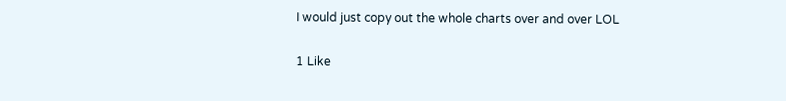I would just copy out the whole charts over and over LOL

1 Like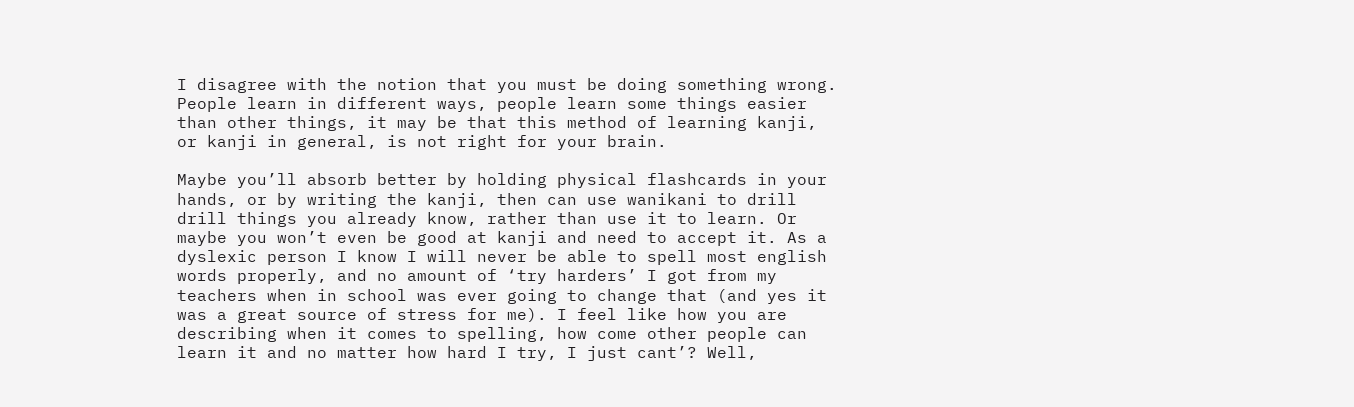I disagree with the notion that you must be doing something wrong. People learn in different ways, people learn some things easier than other things, it may be that this method of learning kanji, or kanji in general, is not right for your brain.

Maybe you’ll absorb better by holding physical flashcards in your hands, or by writing the kanji, then can use wanikani to drill drill things you already know, rather than use it to learn. Or maybe you won’t even be good at kanji and need to accept it. As a dyslexic person I know I will never be able to spell most english words properly, and no amount of ‘try harders’ I got from my teachers when in school was ever going to change that (and yes it was a great source of stress for me). I feel like how you are describing when it comes to spelling, how come other people can learn it and no matter how hard I try, I just cant’? Well,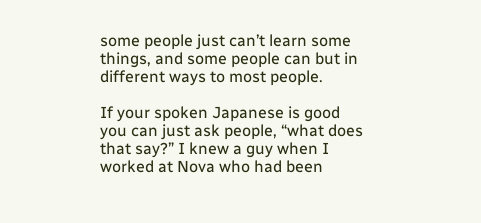some people just can’t learn some things, and some people can but in different ways to most people.

If your spoken Japanese is good you can just ask people, “what does that say?” I knew a guy when I worked at Nova who had been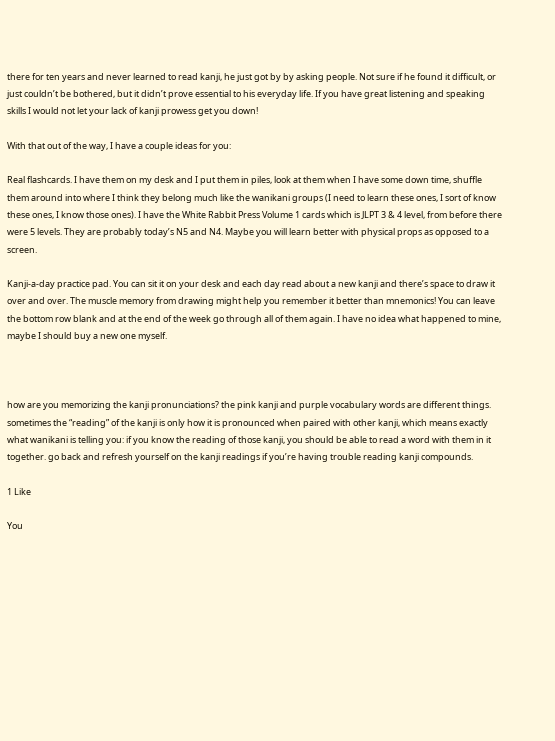there for ten years and never learned to read kanji, he just got by by asking people. Not sure if he found it difficult, or just couldn’t be bothered, but it didn’t prove essential to his everyday life. If you have great listening and speaking skills I would not let your lack of kanji prowess get you down!

With that out of the way, I have a couple ideas for you:

Real flashcards. I have them on my desk and I put them in piles, look at them when I have some down time, shuffle them around into where I think they belong much like the wanikani groups (I need to learn these ones, I sort of know these ones, I know those ones). I have the White Rabbit Press Volume 1 cards which is JLPT 3 & 4 level, from before there were 5 levels. They are probably today’s N5 and N4. Maybe you will learn better with physical props as opposed to a screen.

Kanji-a-day practice pad. You can sit it on your desk and each day read about a new kanji and there’s space to draw it over and over. The muscle memory from drawing might help you remember it better than mnemonics! You can leave the bottom row blank and at the end of the week go through all of them again. I have no idea what happened to mine, maybe I should buy a new one myself.



how are you memorizing the kanji pronunciations? the pink kanji and purple vocabulary words are different things. sometimes the “reading” of the kanji is only how it is pronounced when paired with other kanji, which means exactly what wanikani is telling you: if you know the reading of those kanji, you should be able to read a word with them in it together. go back and refresh yourself on the kanji readings if you’re having trouble reading kanji compounds.

1 Like

You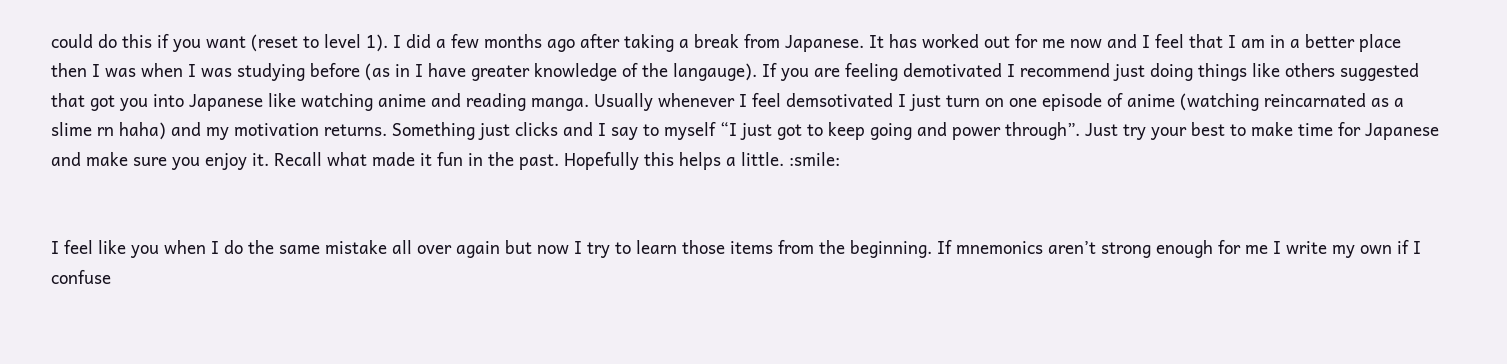could do this if you want (reset to level 1). I did a few months ago after taking a break from Japanese. It has worked out for me now and I feel that I am in a better place then I was when I was studying before (as in I have greater knowledge of the langauge). If you are feeling demotivated I recommend just doing things like others suggested that got you into Japanese like watching anime and reading manga. Usually whenever I feel demsotivated I just turn on one episode of anime (watching reincarnated as a slime rn haha) and my motivation returns. Something just clicks and I say to myself “I just got to keep going and power through”. Just try your best to make time for Japanese and make sure you enjoy it. Recall what made it fun in the past. Hopefully this helps a little. :smile:


I feel like you when I do the same mistake all over again but now I try to learn those items from the beginning. If mnemonics aren’t strong enough for me I write my own if I confuse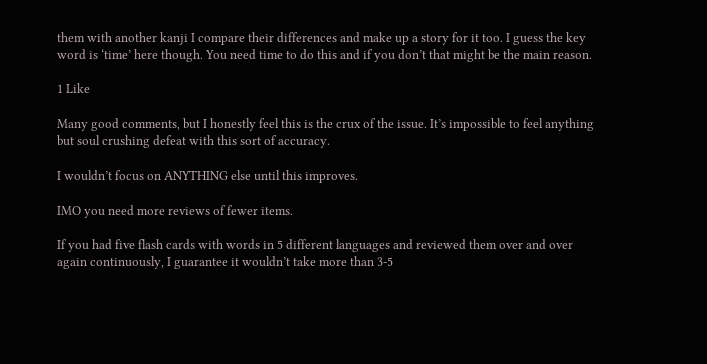them with another kanji I compare their differences and make up a story for it too. I guess the key word is ‘time’ here though. You need time to do this and if you don’t that might be the main reason.

1 Like

Many good comments, but I honestly feel this is the crux of the issue. It’s impossible to feel anything but soul crushing defeat with this sort of accuracy.

I wouldn’t focus on ANYTHING else until this improves.

IMO you need more reviews of fewer items.

If you had five flash cards with words in 5 different languages and reviewed them over and over again continuously, I guarantee it wouldn’t take more than 3-5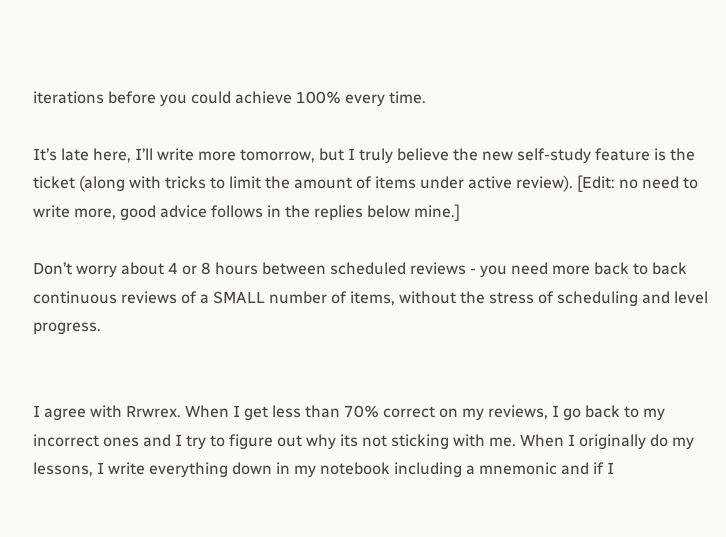iterations before you could achieve 100% every time.

It’s late here, I’ll write more tomorrow, but I truly believe the new self-study feature is the ticket (along with tricks to limit the amount of items under active review). [Edit: no need to write more, good advice follows in the replies below mine.]

Don’t worry about 4 or 8 hours between scheduled reviews - you need more back to back continuous reviews of a SMALL number of items, without the stress of scheduling and level progress.


I agree with Rrwrex. When I get less than 70% correct on my reviews, I go back to my incorrect ones and I try to figure out why its not sticking with me. When I originally do my lessons, I write everything down in my notebook including a mnemonic and if I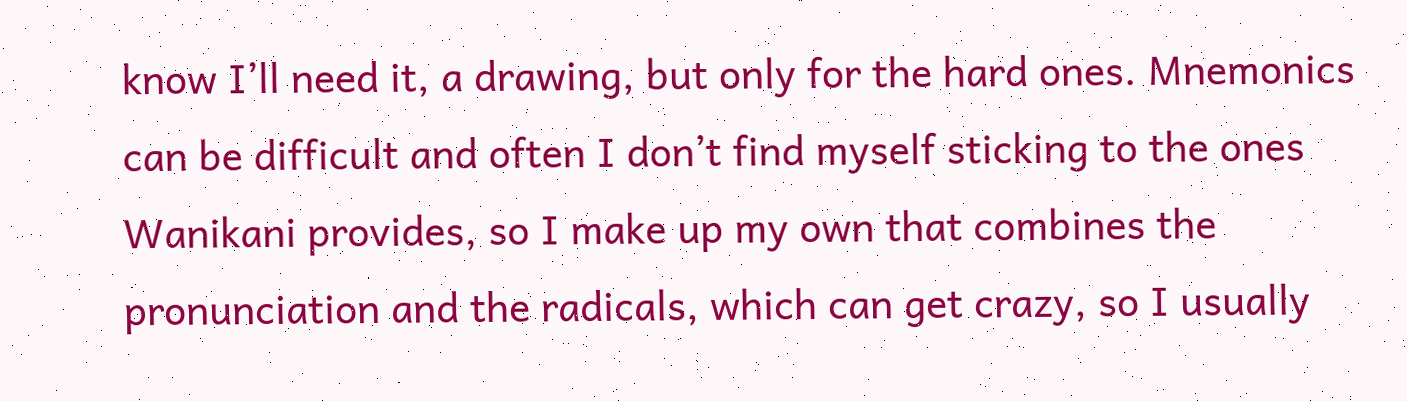know I’ll need it, a drawing, but only for the hard ones. Mnemonics can be difficult and often I don’t find myself sticking to the ones Wanikani provides, so I make up my own that combines the pronunciation and the radicals, which can get crazy, so I usually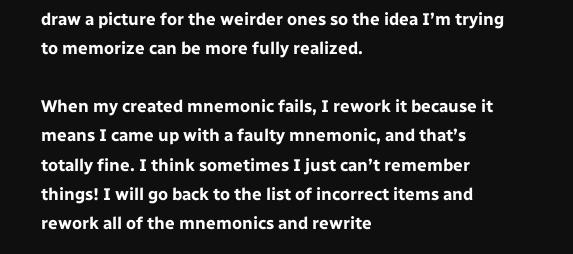draw a picture for the weirder ones so the idea I’m trying to memorize can be more fully realized.

When my created mnemonic fails, I rework it because it means I came up with a faulty mnemonic, and that’s totally fine. I think sometimes I just can’t remember things! I will go back to the list of incorrect items and rework all of the mnemonics and rewrite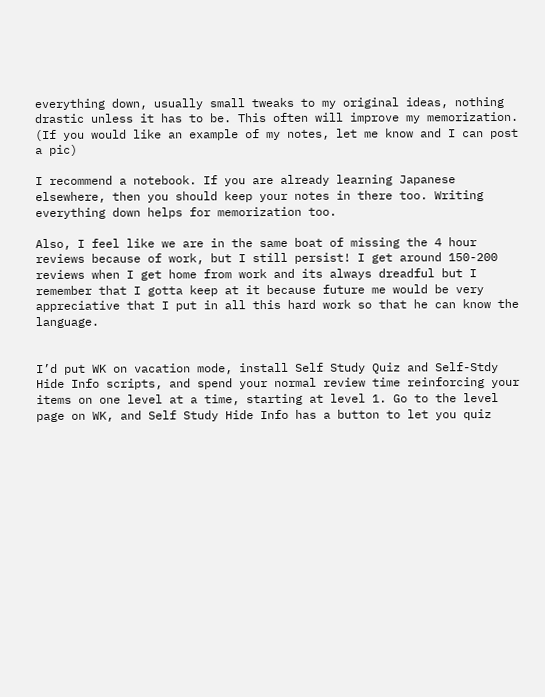everything down, usually small tweaks to my original ideas, nothing drastic unless it has to be. This often will improve my memorization. (If you would like an example of my notes, let me know and I can post a pic)

I recommend a notebook. If you are already learning Japanese elsewhere, then you should keep your notes in there too. Writing everything down helps for memorization too.

Also, I feel like we are in the same boat of missing the 4 hour reviews because of work, but I still persist! I get around 150-200 reviews when I get home from work and its always dreadful but I remember that I gotta keep at it because future me would be very appreciative that I put in all this hard work so that he can know the language.


I’d put WK on vacation mode, install Self Study Quiz and Self-Stdy Hide Info scripts, and spend your normal review time reinforcing your items on one level at a time, starting at level 1. Go to the level page on WK, and Self Study Hide Info has a button to let you quiz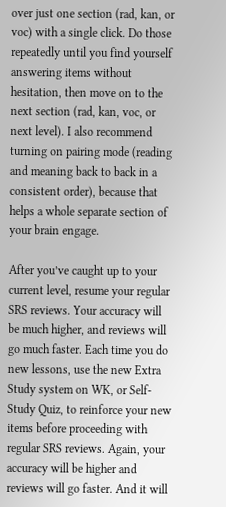over just one section (rad, kan, or voc) with a single click. Do those repeatedly until you find yourself answering items without hesitation, then move on to the next section (rad, kan, voc, or next level). I also recommend turning on pairing mode (reading and meaning back to back in a consistent order), because that helps a whole separate section of your brain engage.

After you’ve caught up to your current level, resume your regular SRS reviews. Your accuracy will be much higher, and reviews will go much faster. Each time you do new lessons, use the new Extra Study system on WK, or Self-Study Quiz, to reinforce your new items before proceeding with regular SRS reviews. Again, your accuracy will be higher and reviews will go faster. And it will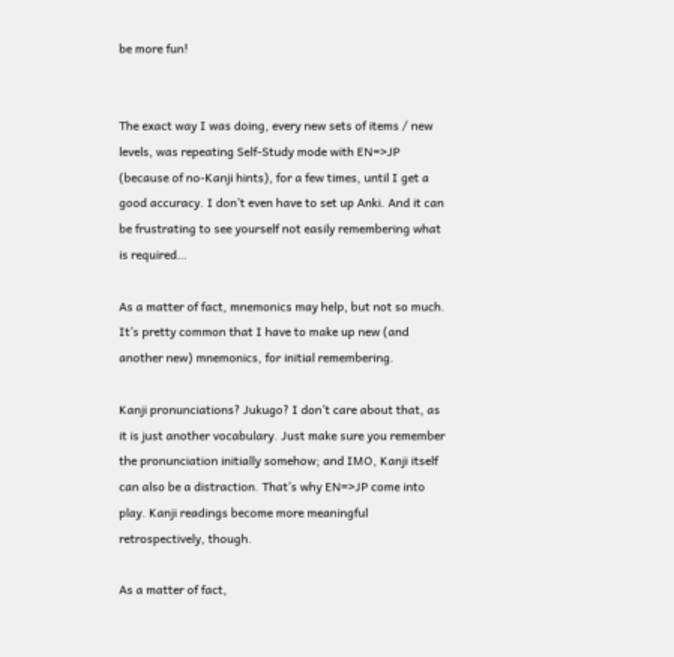be more fun!


The exact way I was doing, every new sets of items / new levels, was repeating Self-Study mode with EN=>JP (because of no-Kanji hints), for a few times, until I get a good accuracy. I don’t even have to set up Anki. And it can be frustrating to see yourself not easily remembering what is required…

As a matter of fact, mnemonics may help, but not so much. It’s pretty common that I have to make up new (and another new) mnemonics, for initial remembering.

Kanji pronunciations? Jukugo? I don’t care about that, as it is just another vocabulary. Just make sure you remember the pronunciation initially somehow; and IMO, Kanji itself can also be a distraction. That’s why EN=>JP come into play. Kanji readings become more meaningful retrospectively, though.

As a matter of fact,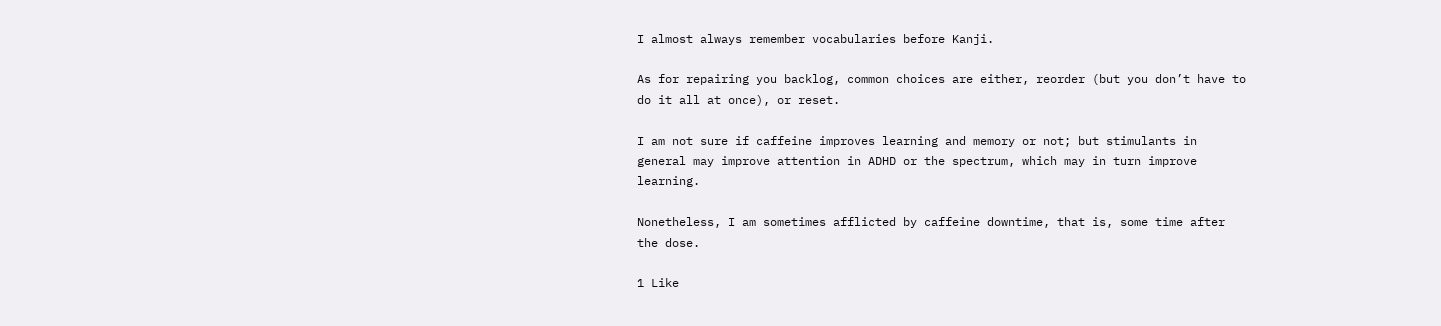I almost always remember vocabularies before Kanji.

As for repairing you backlog, common choices are either, reorder (but you don’t have to do it all at once), or reset.

I am not sure if caffeine improves learning and memory or not; but stimulants in general may improve attention in ADHD or the spectrum, which may in turn improve learning.

Nonetheless, I am sometimes afflicted by caffeine downtime, that is, some time after the dose.

1 Like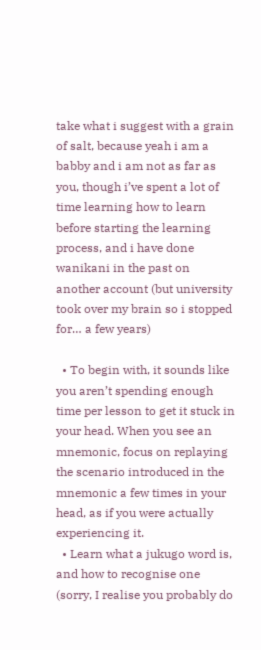take what i suggest with a grain of salt, because yeah i am a babby and i am not as far as you, though i’ve spent a lot of time learning how to learn before starting the learning process, and i have done wanikani in the past on another account (but university took over my brain so i stopped for… a few years)

  • To begin with, it sounds like you aren’t spending enough time per lesson to get it stuck in your head. When you see an mnemonic, focus on replaying the scenario introduced in the mnemonic a few times in your head, as if you were actually experiencing it.
  • Learn what a jukugo word is, and how to recognise one (sorry, I realise you probably do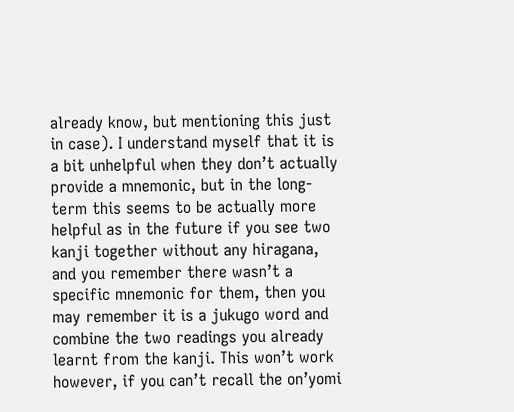already know, but mentioning this just in case). I understand myself that it is a bit unhelpful when they don’t actually provide a mnemonic, but in the long-term this seems to be actually more helpful as in the future if you see two kanji together without any hiragana, and you remember there wasn’t a specific mnemonic for them, then you may remember it is a jukugo word and combine the two readings you already learnt from the kanji. This won’t work however, if you can’t recall the on’yomi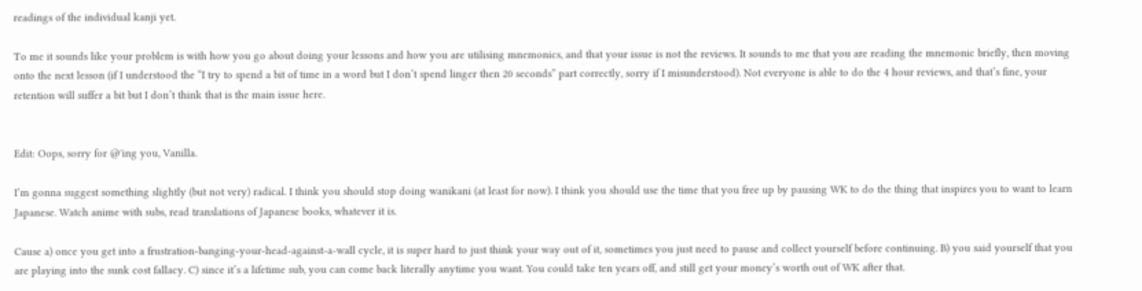readings of the individual kanji yet.

To me it sounds like your problem is with how you go about doing your lessons and how you are utilising mnemonics, and that your issue is not the reviews. It sounds to me that you are reading the mnemonic briefly, then moving onto the next lesson (if I understood the “I try to spend a bit of time in a word but I don’t spend linger then 20 seconds” part correctly, sorry if I misunderstood). Not everyone is able to do the 4 hour reviews, and that’s fine, your retention will suffer a bit but I don’t think that is the main issue here.


Edit: Oops, sorry for @'ing you, Vanilla.

I’m gonna suggest something slightly (but not very) radical. I think you should stop doing wanikani (at least for now). I think you should use the time that you free up by pausing WK to do the thing that inspires you to want to learn Japanese. Watch anime with subs, read translations of Japanese books, whatever it is.

Cause a) once you get into a frustration-banging-your-head-against-a-wall cycle, it is super hard to just think your way out of it, sometimes you just need to pause and collect yourself before continuing. B) you said yourself that you are playing into the sunk cost fallacy. C) since it’s a lifetime sub, you can come back literally anytime you want. You could take ten years off, and still get your money’s worth out of WK after that.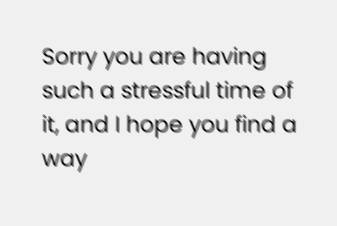Sorry you are having such a stressful time of it, and I hope you find a way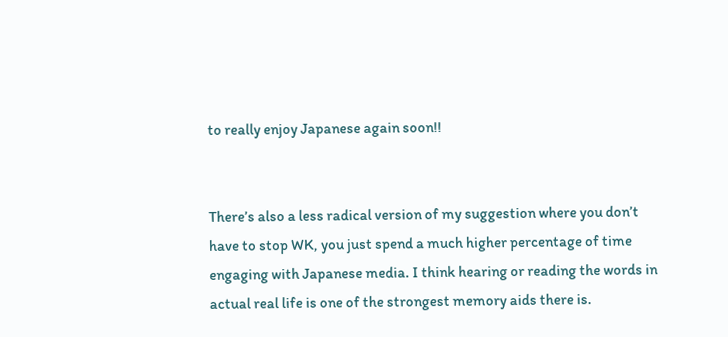to really enjoy Japanese again soon!!


There’s also a less radical version of my suggestion where you don’t have to stop WK, you just spend a much higher percentage of time engaging with Japanese media. I think hearing or reading the words in actual real life is one of the strongest memory aids there is.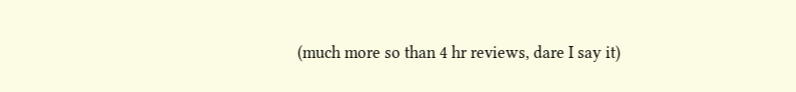(much more so than 4 hr reviews, dare I say it)